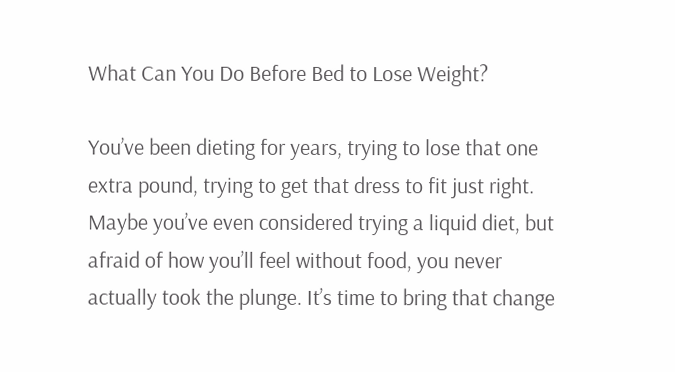What Can You Do Before Bed to Lose Weight?

You’ve been dieting for years, trying to lose that one extra pound, trying to get that dress to fit just right. Maybe you’ve even considered trying a liquid diet, but afraid of how you’ll feel without food, you never actually took the plunge. It’s time to bring that change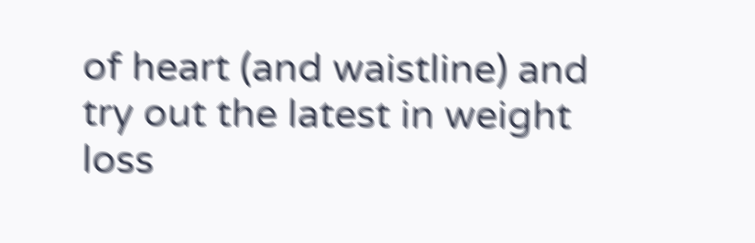of heart (and waistline) and try out the latest in weight loss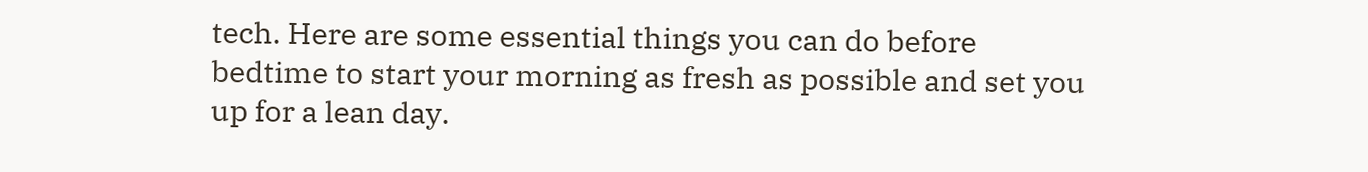tech. Here are some essential things you can do before bedtime to start your morning as fresh as possible and set you up for a lean day.